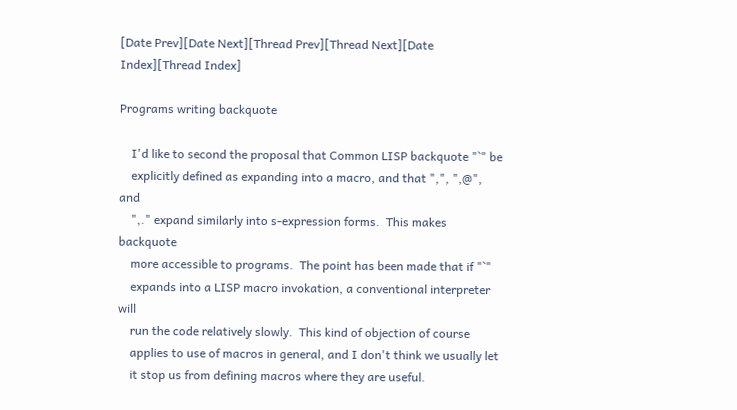[Date Prev][Date Next][Thread Prev][Thread Next][Date Index][Thread Index]

Programs writing backquote

    I'd like to second the proposal that Common LISP backquote "`" be
    explicitly defined as expanding into a macro, and that ",", ",@", and
    ",." expand similarly into s-expression forms.  This makes backquote
    more accessible to programs.  The point has been made that if "`"
    expands into a LISP macro invokation, a conventional interpreter will
    run the code relatively slowly.  This kind of objection of course
    applies to use of macros in general, and I don't think we usually let
    it stop us from defining macros where they are useful.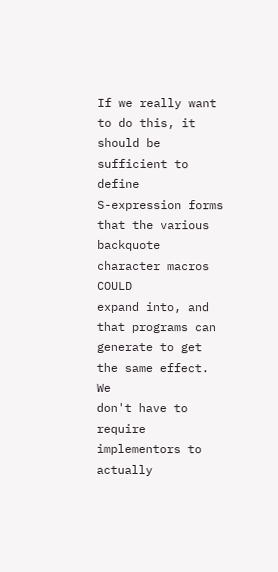If we really want to do this, it should be sufficient to define
S-expression forms that the various backquote character macros COULD
expand into, and that programs can generate to get the same effect.  We
don't have to require implementors to actually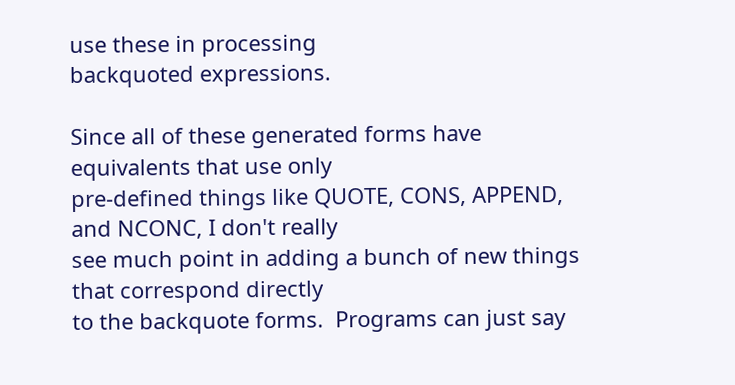use these in processing
backquoted expressions.

Since all of these generated forms have equivalents that use only
pre-defined things like QUOTE, CONS, APPEND, and NCONC, I don't really
see much point in adding a bunch of new things that correspond directly
to the backquote forms.  Programs can just say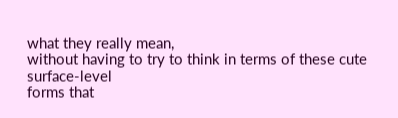what they really mean,
without having to try to think in terms of these cute surface-level
forms that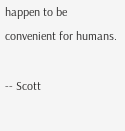happen to be convenient for humans.

-- Scott